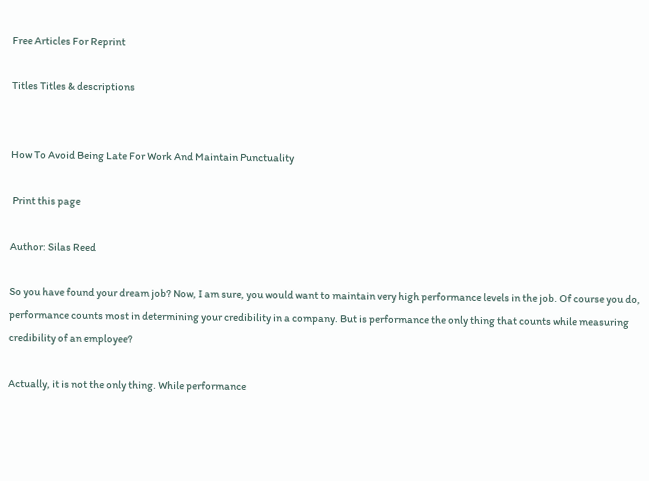Free Articles For Reprint

Titles Titles & descriptions


How To Avoid Being Late For Work And Maintain Punctuality

 Print this page

Author: Silas Reed

So you have found your dream job? Now, I am sure, you would want to maintain very high performance levels in the job. Of course you do, performance counts most in determining your credibility in a company. But is performance the only thing that counts while measuring credibility of an employee?

Actually, it is not the only thing. While performance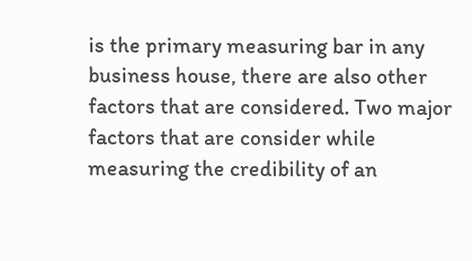is the primary measuring bar in any business house, there are also other factors that are considered. Two major factors that are consider while measuring the credibility of an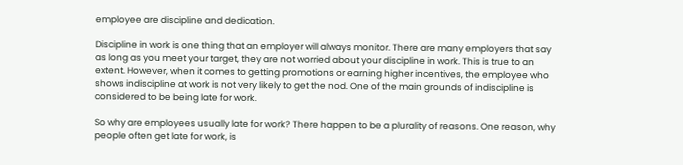employee are discipline and dedication.

Discipline in work is one thing that an employer will always monitor. There are many employers that say as long as you meet your target, they are not worried about your discipline in work. This is true to an extent. However, when it comes to getting promotions or earning higher incentives, the employee who shows indiscipline at work is not very likely to get the nod. One of the main grounds of indiscipline is considered to be being late for work.

So why are employees usually late for work? There happen to be a plurality of reasons. One reason, why people often get late for work, is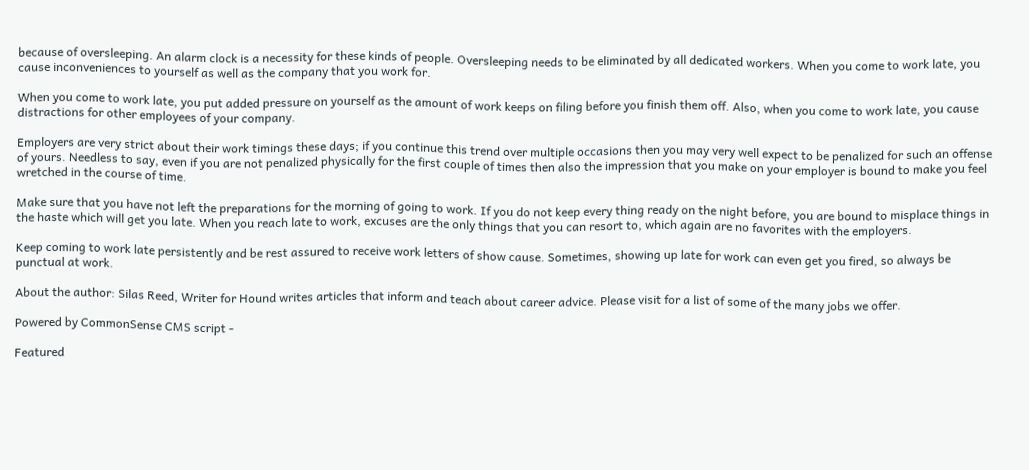because of oversleeping. An alarm clock is a necessity for these kinds of people. Oversleeping needs to be eliminated by all dedicated workers. When you come to work late, you cause inconveniences to yourself as well as the company that you work for.

When you come to work late, you put added pressure on yourself as the amount of work keeps on filing before you finish them off. Also, when you come to work late, you cause distractions for other employees of your company.

Employers are very strict about their work timings these days; if you continue this trend over multiple occasions then you may very well expect to be penalized for such an offense of yours. Needless to say, even if you are not penalized physically for the first couple of times then also the impression that you make on your employer is bound to make you feel wretched in the course of time.

Make sure that you have not left the preparations for the morning of going to work. If you do not keep every thing ready on the night before, you are bound to misplace things in the haste which will get you late. When you reach late to work, excuses are the only things that you can resort to, which again are no favorites with the employers.

Keep coming to work late persistently and be rest assured to receive work letters of show cause. Sometimes, showing up late for work can even get you fired, so always be punctual at work.

About the author: Silas Reed, Writer for Hound writes articles that inform and teach about career advice. Please visit for a list of some of the many jobs we offer.

Powered by CommonSense CMS script -

Featured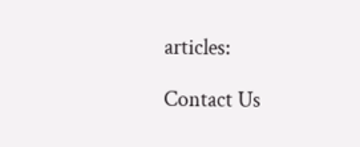articles:

Contact Us